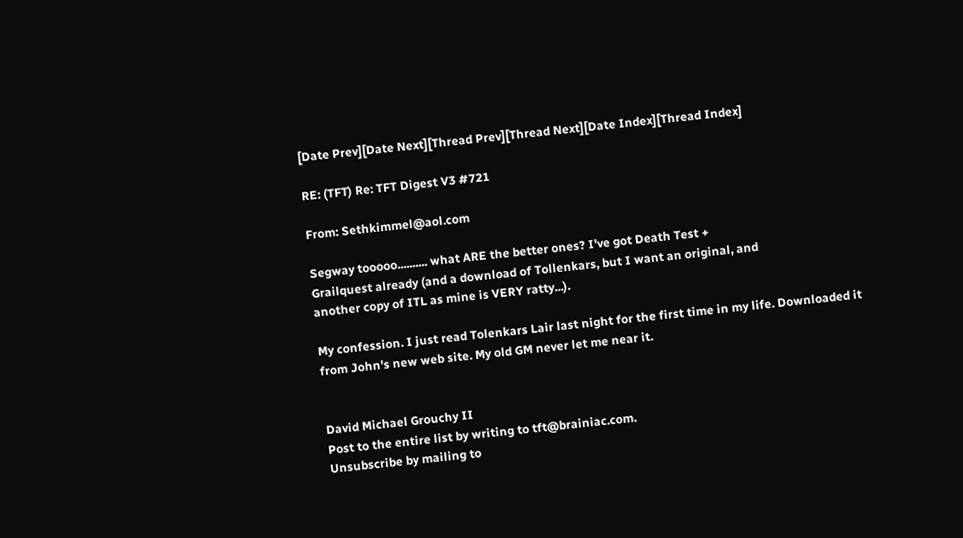[Date Prev][Date Next][Thread Prev][Thread Next][Date Index][Thread Index]

RE: (TFT) Re: TFT Digest V3 #721

From: Sethkimmel@aol.com

Segway tooooo.......... what ARE the better ones? I've got Death Test +
Grailquest already (and a download of Tollenkars, but I want an original, and
another copy of ITL as mine is VERY ratty...).

My confession. I just read Tolenkars Lair last night for the first time in my life. Downloaded it from John's new web site. My old GM never let me near it.


David Michael Grouchy II
Post to the entire list by writing to tft@brainiac.com.
Unsubscribe by mailing to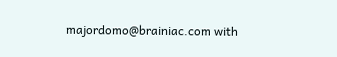majordomo@brainiac.com with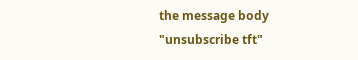the message body
"unsubscribe tft"